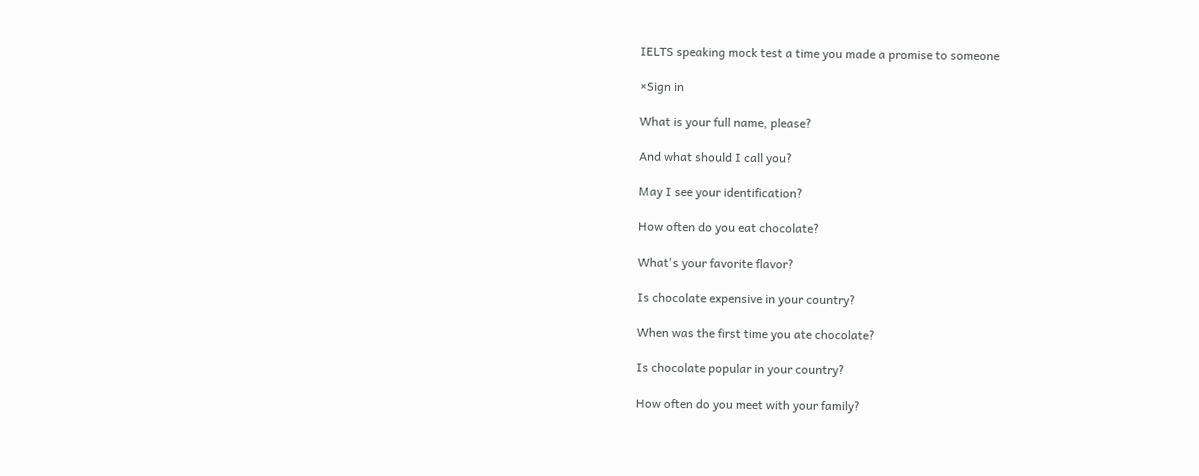IELTS speaking mock test a time you made a promise to someone

×Sign in

What is your full name, please?

And what should I call you?

May I see your identification?

How often do you eat chocolate?

What's your favorite flavor?

Is chocolate expensive in your country?

When was the first time you ate chocolate?

Is chocolate popular in your country?

How often do you meet with your family?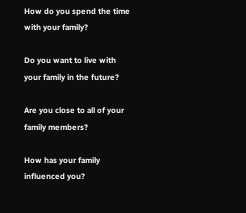How do you spend the time with your family?

Do you want to live with your family in the future?

Are you close to all of your family members?

How has your family influenced you?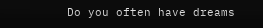Do you often have dreams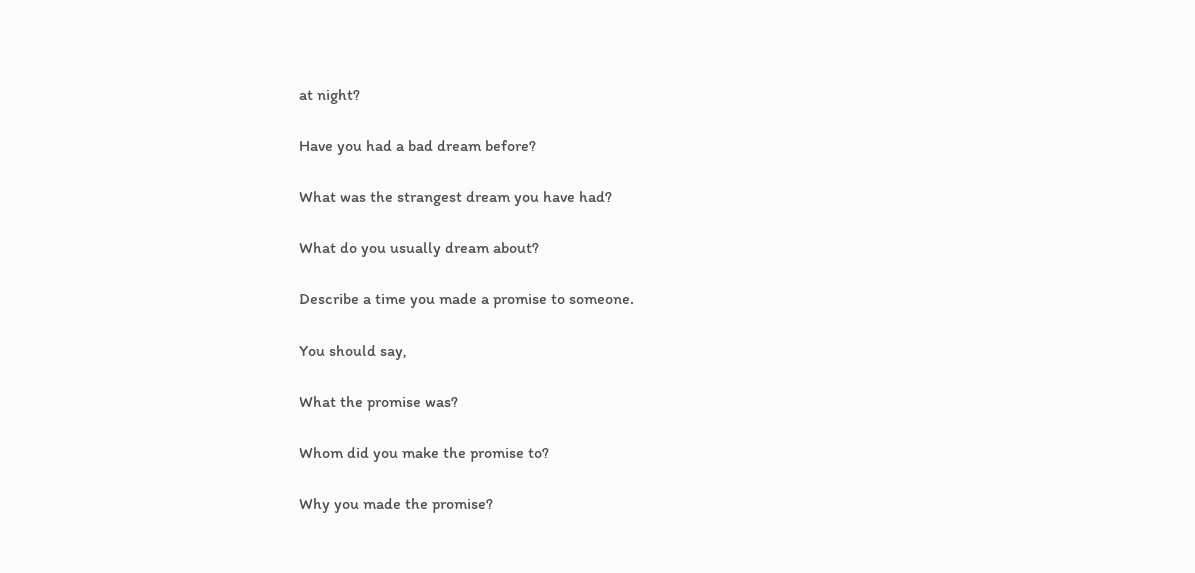at night?

Have you had a bad dream before?

What was the strangest dream you have had?

What do you usually dream about?

Describe a time you made a promise to someone.

You should say,

What the promise was?

Whom did you make the promise to?

Why you made the promise?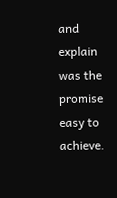and explain was the promise easy to achieve.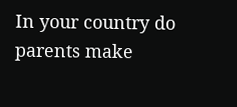In your country do parents make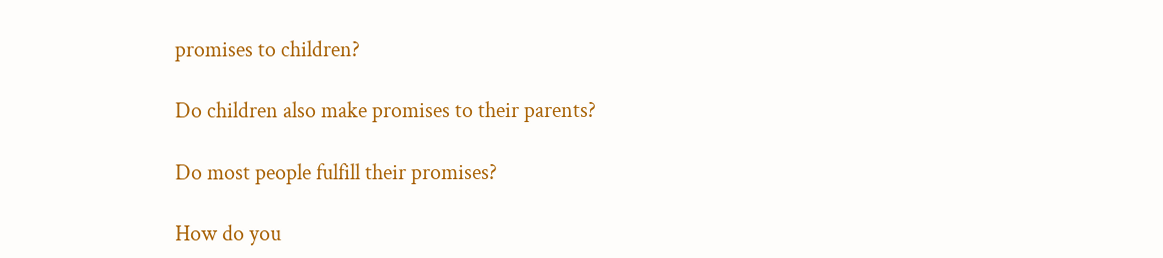promises to children?

Do children also make promises to their parents?

Do most people fulfill their promises?

How do you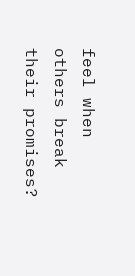feel when others break their promises?